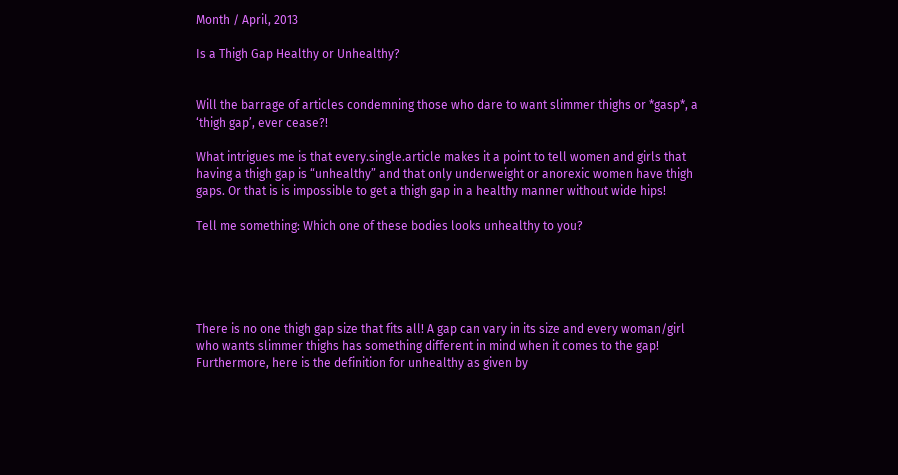Month / April, 2013

Is a Thigh Gap Healthy or Unhealthy?


Will the barrage of articles condemning those who dare to want slimmer thighs or *gasp*, a ‘thigh gap’, ever cease?!

What intrigues me is that every.single.article makes it a point to tell women and girls that having a thigh gap is “unhealthy” and that only underweight or anorexic women have thigh gaps. Or that is is impossible to get a thigh gap in a healthy manner without wide hips!

Tell me something: Which one of these bodies looks unhealthy to you?





There is no one thigh gap size that fits all! A gap can vary in its size and every woman/girl who wants slimmer thighs has something different in mind when it comes to the gap! Furthermore, here is the definition for unhealthy as given by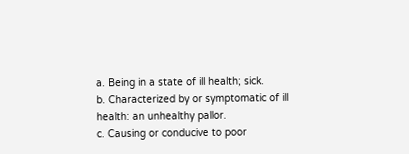a. Being in a state of ill health; sick.
b. Characterized by or symptomatic of ill health: an unhealthy pallor.
c. Causing or conducive to poor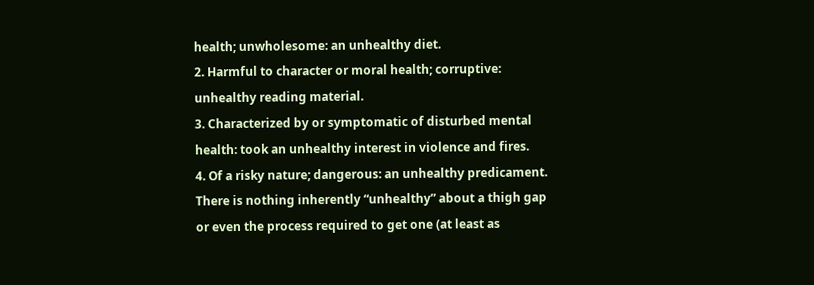health; unwholesome: an unhealthy diet.
2. Harmful to character or moral health; corruptive: unhealthy reading material.
3. Characterized by or symptomatic of disturbed mental health: took an unhealthy interest in violence and fires.
4. Of a risky nature; dangerous: an unhealthy predicament.
There is nothing inherently “unhealthy” about a thigh gap or even the process required to get one (at least as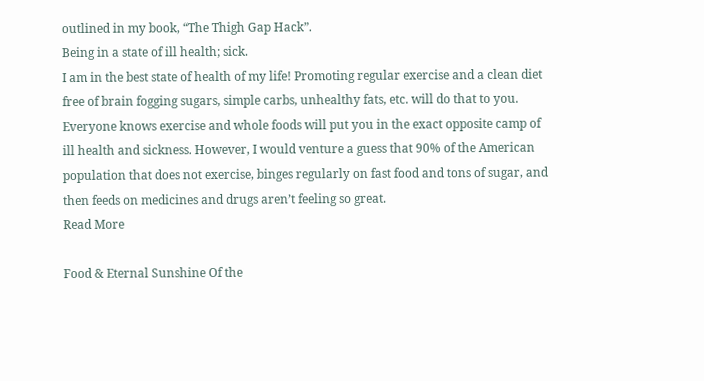outlined in my book, “The Thigh Gap Hack”.
Being in a state of ill health; sick.
I am in the best state of health of my life! Promoting regular exercise and a clean diet free of brain fogging sugars, simple carbs, unhealthy fats, etc. will do that to you. Everyone knows exercise and whole foods will put you in the exact opposite camp of ill health and sickness. However, I would venture a guess that 90% of the American population that does not exercise, binges regularly on fast food and tons of sugar, and then feeds on medicines and drugs aren’t feeling so great.
Read More

Food & Eternal Sunshine Of the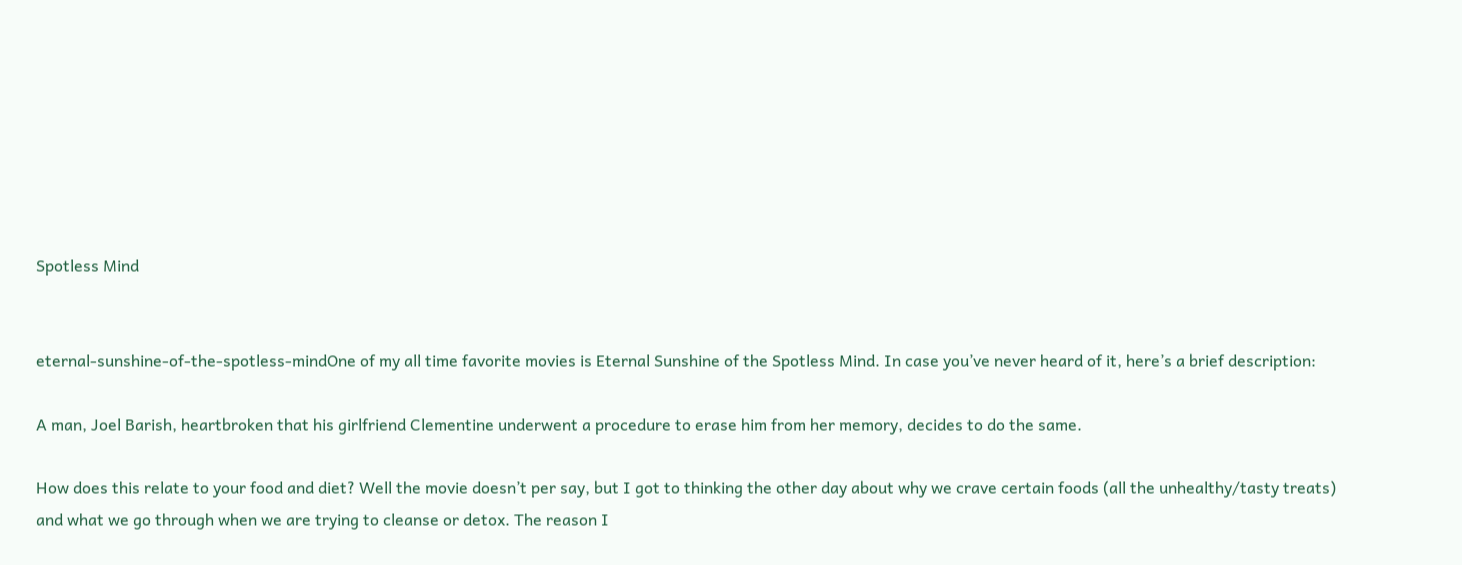Spotless Mind


eternal-sunshine-of-the-spotless-mindOne of my all time favorite movies is Eternal Sunshine of the Spotless Mind. In case you’ve never heard of it, here’s a brief description:

A man, Joel Barish, heartbroken that his girlfriend Clementine underwent a procedure to erase him from her memory, decides to do the same.

How does this relate to your food and diet? Well the movie doesn’t per say, but I got to thinking the other day about why we crave certain foods (all the unhealthy/tasty treats) and what we go through when we are trying to cleanse or detox. The reason I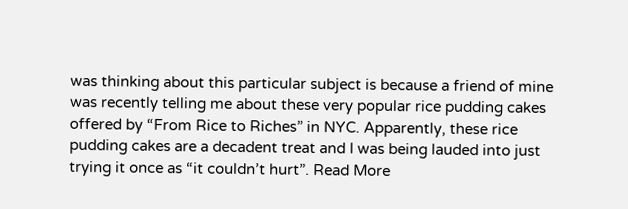was thinking about this particular subject is because a friend of mine was recently telling me about these very popular rice pudding cakes offered by “From Rice to Riches” in NYC. Apparently, these rice pudding cakes are a decadent treat and I was being lauded into just trying it once as “it couldn’t hurt”. Read More